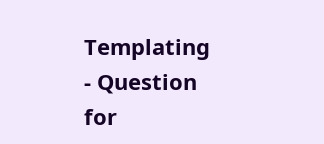Templating - Question for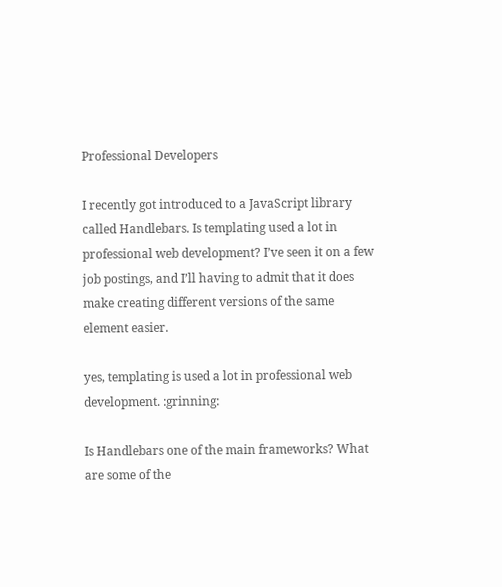Professional Developers

I recently got introduced to a JavaScript library called Handlebars. Is templating used a lot in professional web development? I’ve seen it on a few job postings, and I’ll having to admit that it does make creating different versions of the same element easier.

yes, templating is used a lot in professional web development. :grinning:

Is Handlebars one of the main frameworks? What are some of the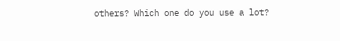others? Which one do you use a lot?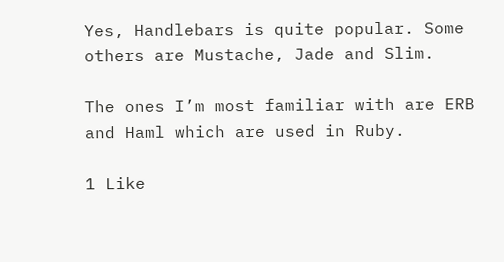Yes, Handlebars is quite popular. Some others are Mustache, Jade and Slim.

The ones I’m most familiar with are ERB and Haml which are used in Ruby.

1 Like